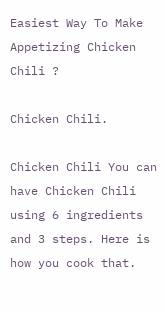Easiest Way To Make Appetizing Chicken Chili ?

Chicken Chili.

Chicken Chili You can have Chicken Chili using 6 ingredients and 3 steps. Here is how you cook that.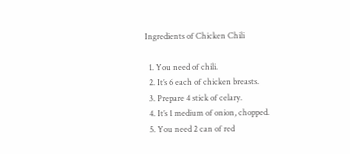Ingredients of Chicken Chili

  1. You need of chili.
  2. It’s 6 each of chicken breasts.
  3. Prepare 4 stick of celary.
  4. It’s 1 medium of onion, chopped.
  5. You need 2 can of red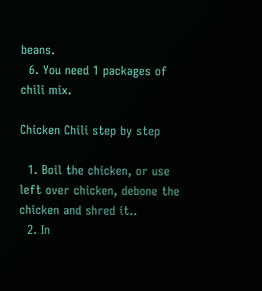beans.
  6. You need 1 packages of chili mix.

Chicken Chili step by step

  1. Boil the chicken, or use left over chicken, debone the chicken and shred it..
  2. In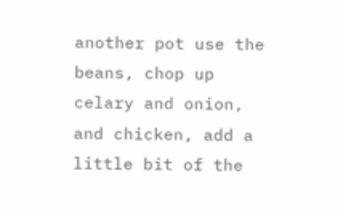another pot use the beans, chop up celary and onion, and chicken, add a little bit of the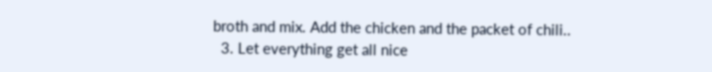broth and mix. Add the chicken and the packet of chili..
  3. Let everything get all nice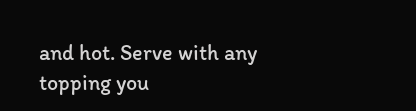and hot. Serve with any topping you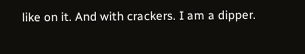like on it. And with crackers. I am a dipper.